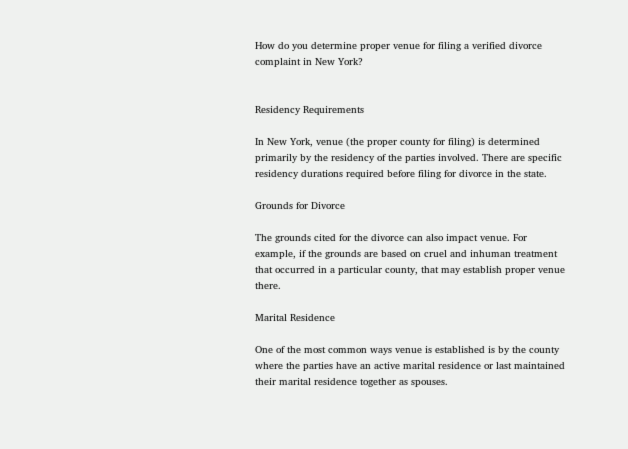How do you determine proper venue for filing a verified divorce complaint in New York?


Residency Requirements

In New York, venue (the proper county for filing) is determined primarily by the residency of the parties involved. There are specific residency durations required before filing for divorce in the state.

Grounds for Divorce

The grounds cited for the divorce can also impact venue. For example, if the grounds are based on cruel and inhuman treatment that occurred in a particular county, that may establish proper venue there.

Marital Residence

One of the most common ways venue is established is by the county where the parties have an active marital residence or last maintained their marital residence together as spouses.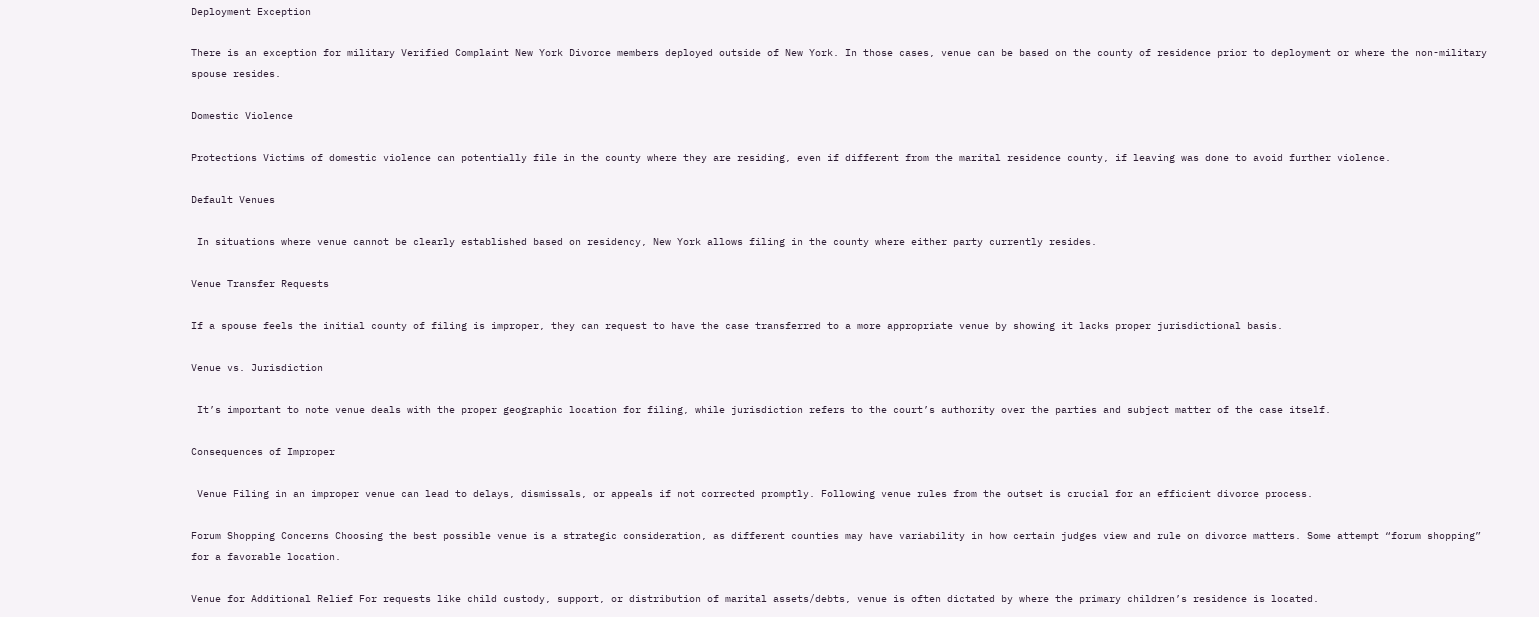Deployment Exception

There is an exception for military Verified Complaint New York Divorce members deployed outside of New York. In those cases, venue can be based on the county of residence prior to deployment or where the non-military spouse resides.

Domestic Violence

Protections Victims of domestic violence can potentially file in the county where they are residing, even if different from the marital residence county, if leaving was done to avoid further violence.

Default Venues

 In situations where venue cannot be clearly established based on residency, New York allows filing in the county where either party currently resides.

Venue Transfer Requests

If a spouse feels the initial county of filing is improper, they can request to have the case transferred to a more appropriate venue by showing it lacks proper jurisdictional basis.

Venue vs. Jurisdiction

 It’s important to note venue deals with the proper geographic location for filing, while jurisdiction refers to the court’s authority over the parties and subject matter of the case itself.

Consequences of Improper

 Venue Filing in an improper venue can lead to delays, dismissals, or appeals if not corrected promptly. Following venue rules from the outset is crucial for an efficient divorce process.

Forum Shopping Concerns Choosing the best possible venue is a strategic consideration, as different counties may have variability in how certain judges view and rule on divorce matters. Some attempt “forum shopping” for a favorable location.

Venue for Additional Relief For requests like child custody, support, or distribution of marital assets/debts, venue is often dictated by where the primary children’s residence is located.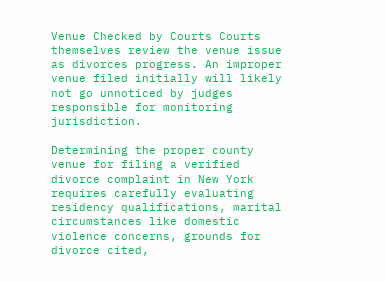Venue Checked by Courts Courts themselves review the venue issue as divorces progress. An improper venue filed initially will likely not go unnoticed by judges responsible for monitoring jurisdiction.

Determining the proper county venue for filing a verified divorce complaint in New York requires carefully evaluating residency qualifications, marital circumstances like domestic violence concerns, grounds for divorce cited,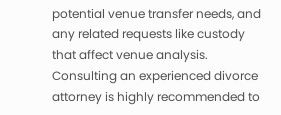potential venue transfer needs, and any related requests like custody that affect venue analysis. Consulting an experienced divorce attorney is highly recommended to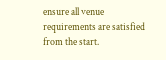ensure all venue requirements are satisfied from the start.